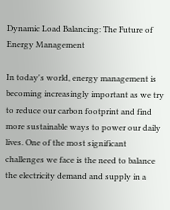Dynamic Load Balancing: The Future of Energy Management

In today's world, energy management is becoming increasingly important as we try to reduce our carbon footprint and find more sustainable ways to power our daily lives. One of the most significant challenges we face is the need to balance the electricity demand and supply in a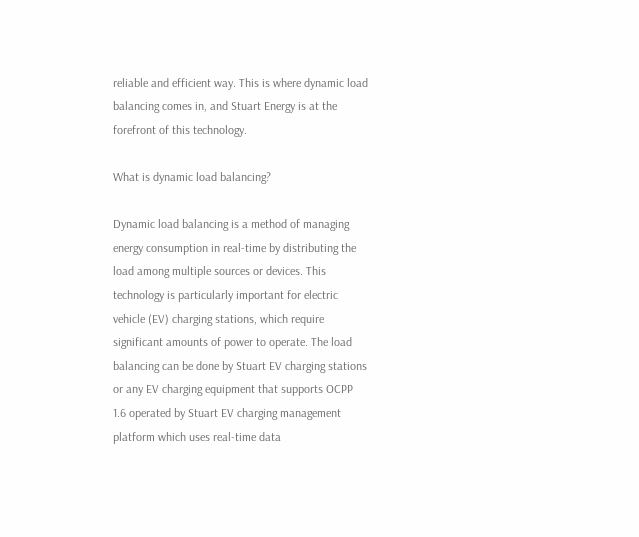reliable and efficient way. This is where dynamic load balancing comes in, and Stuart Energy is at the forefront of this technology.

What is dynamic load balancing?

Dynamic load balancing is a method of managing energy consumption in real-time by distributing the load among multiple sources or devices. This technology is particularly important for electric vehicle (EV) charging stations, which require significant amounts of power to operate. The load balancing can be done by Stuart EV charging stations or any EV charging equipment that supports OCPP 1.6 operated by Stuart EV charging management platform which uses real-time data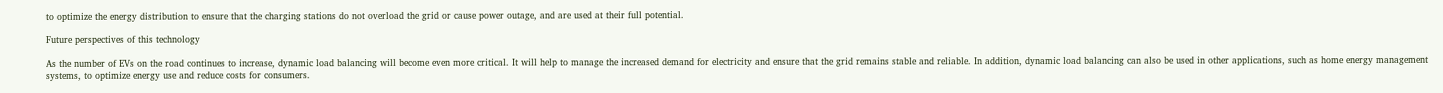to optimize the energy distribution to ensure that the charging stations do not overload the grid or cause power outage, and are used at their full potential.

Future perspectives of this technology

As the number of EVs on the road continues to increase, dynamic load balancing will become even more critical. It will help to manage the increased demand for electricity and ensure that the grid remains stable and reliable. In addition, dynamic load balancing can also be used in other applications, such as home energy management systems, to optimize energy use and reduce costs for consumers.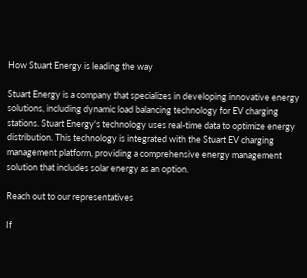How Stuart Energy is leading the way

Stuart Energy is a company that specializes in developing innovative energy solutions, including dynamic load balancing technology for EV charging stations. Stuart Energy's technology uses real-time data to optimize energy distribution. This technology is integrated with the Stuart EV charging management platform, providing a comprehensive energy management solution that includes solar energy as an option.

Reach out to our representatives

If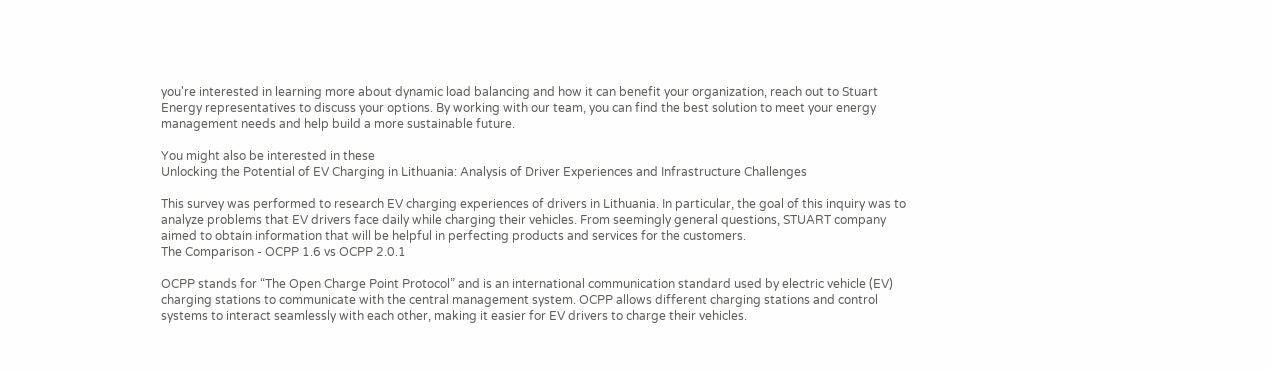you're interested in learning more about dynamic load balancing and how it can benefit your organization, reach out to Stuart Energy representatives to discuss your options. By working with our team, you can find the best solution to meet your energy management needs and help build a more sustainable future.

You might also be interested in these
Unlocking the Potential of EV Charging in Lithuania: Analysis of Driver Experiences and Infrastructure Challenges

This survey was performed to research EV charging experiences of drivers in Lithuania. In particular, the goal of this inquiry was to analyze problems that EV drivers face daily while charging their vehicles. From seemingly general questions, STUART company aimed to obtain information that will be helpful in perfecting products and services for the customers.
The Comparison - OCPP 1.6 vs OCPP 2.0.1

OCPP stands for “The Open Charge Point Protocol” and is an international communication standard used by electric vehicle (EV) charging stations to communicate with the central management system. OCPP allows different charging stations and control systems to interact seamlessly with each other, making it easier for EV drivers to charge their vehicles.